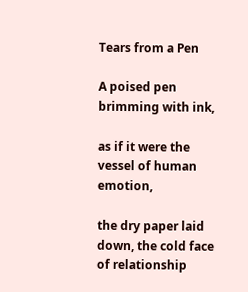Tears from a Pen

A poised pen brimming with ink,

as if it were the vessel of human emotion,

the dry paper laid down, the cold face of relationship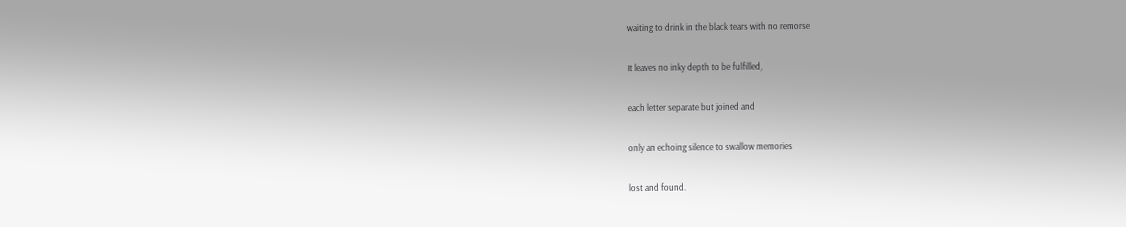waiting to drink in the black tears with no remorse

It leaves no inky depth to be fulfilled,

each letter separate but joined and

only an echoing silence to swallow memories

lost and found.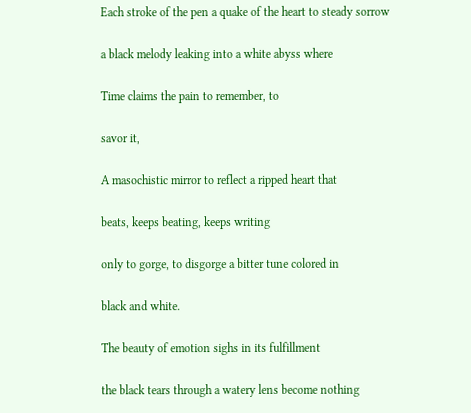Each stroke of the pen a quake of the heart to steady sorrow

a black melody leaking into a white abyss where

Time claims the pain to remember, to

savor it,

A masochistic mirror to reflect a ripped heart that

beats, keeps beating, keeps writing

only to gorge, to disgorge a bitter tune colored in

black and white.

The beauty of emotion sighs in its fulfillment

the black tears through a watery lens become nothing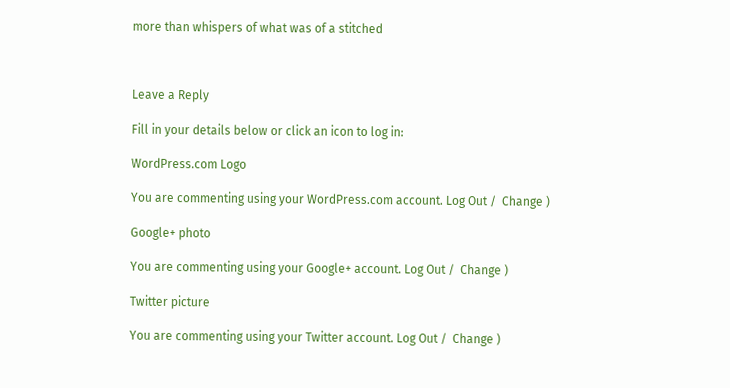more than whispers of what was of a stitched



Leave a Reply

Fill in your details below or click an icon to log in:

WordPress.com Logo

You are commenting using your WordPress.com account. Log Out /  Change )

Google+ photo

You are commenting using your Google+ account. Log Out /  Change )

Twitter picture

You are commenting using your Twitter account. Log Out /  Change )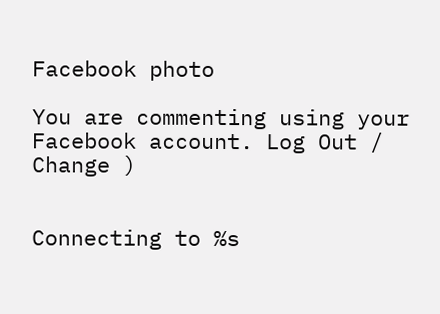Facebook photo

You are commenting using your Facebook account. Log Out /  Change )


Connecting to %s